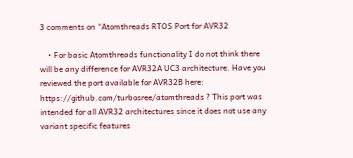3 comments on “Atomthreads RTOS Port for AVR32

    • For basic Atomthreads functionality I do not think there will be any difference for AVR32A UC3 architecture. Have you reviewed the port available for AVR32B here: https://github.com/turbosree/atomthreads ? This port was intended for all AVR32 architectures since it does not use any variant specific features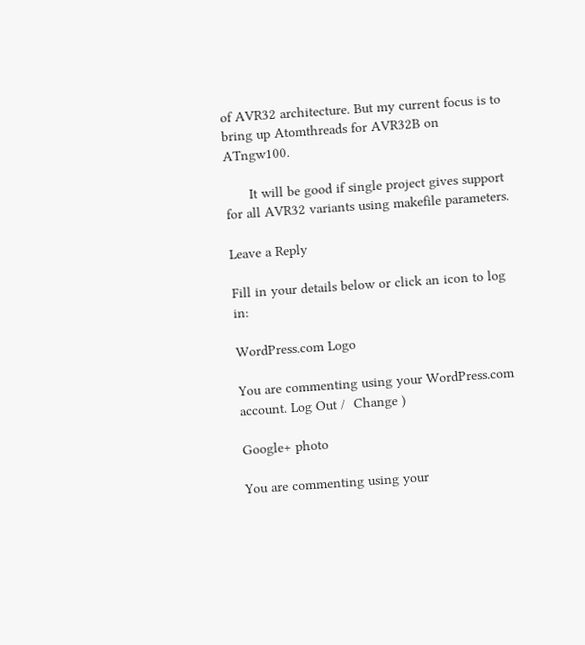of AVR32 architecture. But my current focus is to bring up Atomthreads for AVR32B on ATngw100.

      It will be good if single project gives support for all AVR32 variants using makefile parameters.

Leave a Reply

Fill in your details below or click an icon to log in:

WordPress.com Logo

You are commenting using your WordPress.com account. Log Out /  Change )

Google+ photo

You are commenting using your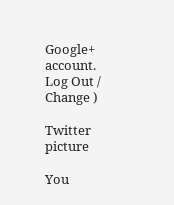Google+ account. Log Out /  Change )

Twitter picture

You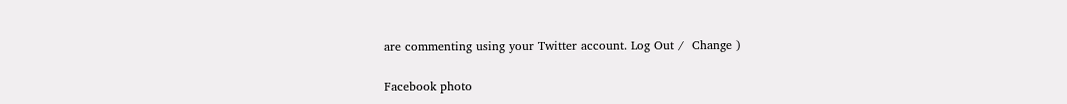are commenting using your Twitter account. Log Out /  Change )

Facebook photo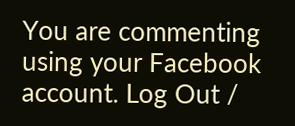You are commenting using your Facebook account. Log Out /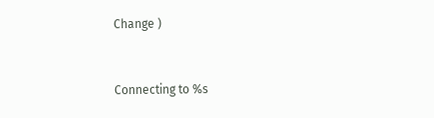Change )


Connecting to %s